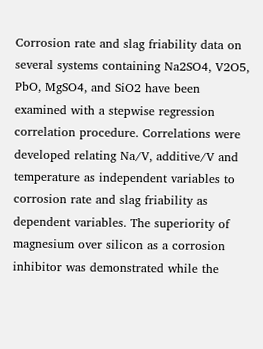Corrosion rate and slag friability data on several systems containing Na2SO4, V2O5, PbO, MgSO4, and SiO2 have been examined with a stepwise regression correlation procedure. Correlations were developed relating Na/V, additive/V and temperature as independent variables to corrosion rate and slag friability as dependent variables. The superiority of magnesium over silicon as a corrosion inhibitor was demonstrated while the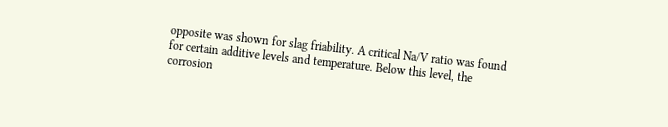opposite was shown for slag friability. A critical Na/V ratio was found for certain additive levels and temperature. Below this level, the corrosion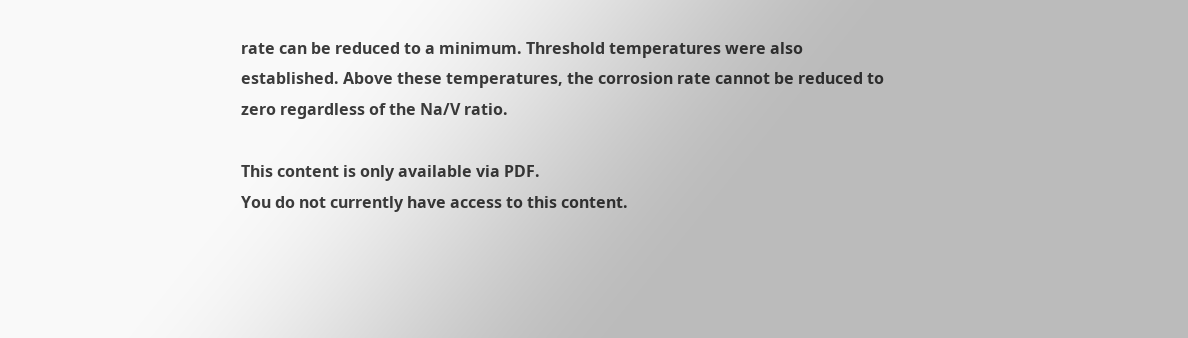rate can be reduced to a minimum. Threshold temperatures were also established. Above these temperatures, the corrosion rate cannot be reduced to zero regardless of the Na/V ratio.

This content is only available via PDF.
You do not currently have access to this content.